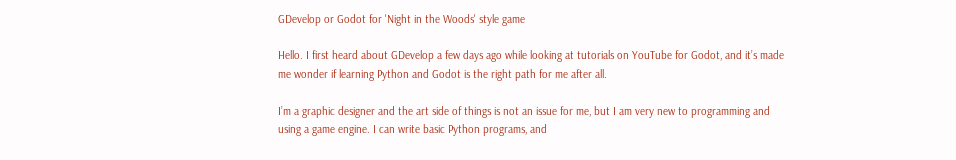GDevelop or Godot for 'Night in the Woods' style game

Hello. I first heard about GDevelop a few days ago while looking at tutorials on YouTube for Godot, and it’s made me wonder if learning Python and Godot is the right path for me after all.

I’m a graphic designer and the art side of things is not an issue for me, but I am very new to programming and using a game engine. I can write basic Python programs, and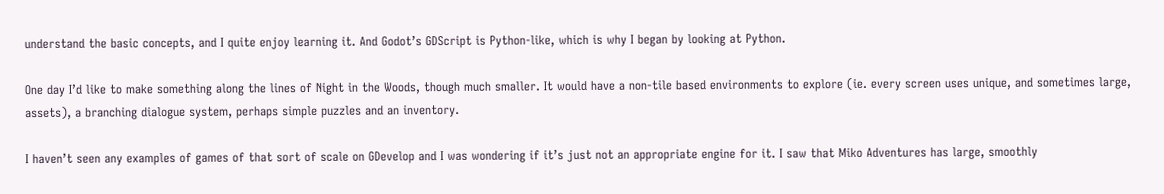understand the basic concepts, and I quite enjoy learning it. And Godot’s GDScript is Python-like, which is why I began by looking at Python.

One day I’d like to make something along the lines of Night in the Woods, though much smaller. It would have a non-tile based environments to explore (ie. every screen uses unique, and sometimes large, assets), a branching dialogue system, perhaps simple puzzles and an inventory.

I haven’t seen any examples of games of that sort of scale on GDevelop and I was wondering if it’s just not an appropriate engine for it. I saw that Miko Adventures has large, smoothly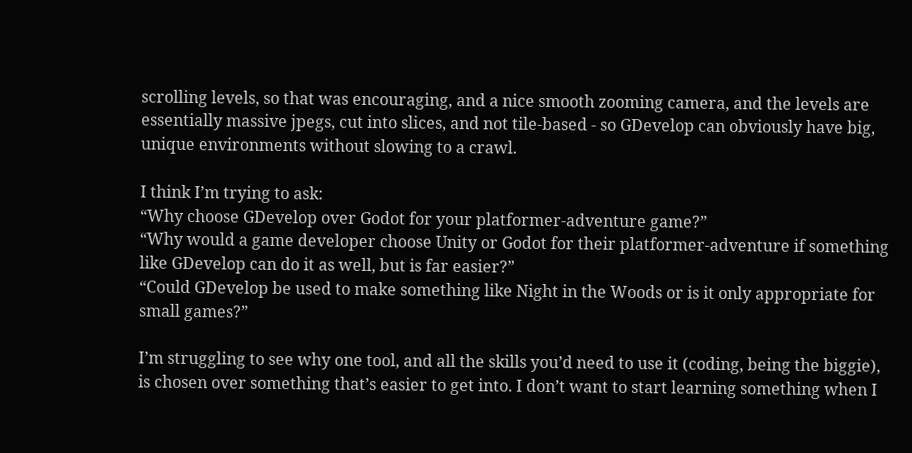scrolling levels, so that was encouraging, and a nice smooth zooming camera, and the levels are essentially massive jpegs, cut into slices, and not tile-based - so GDevelop can obviously have big, unique environments without slowing to a crawl.

I think I’m trying to ask:
“Why choose GDevelop over Godot for your platformer-adventure game?”
“Why would a game developer choose Unity or Godot for their platformer-adventure if something like GDevelop can do it as well, but is far easier?”
“Could GDevelop be used to make something like Night in the Woods or is it only appropriate for small games?”

I’m struggling to see why one tool, and all the skills you’d need to use it (coding, being the biggie), is chosen over something that’s easier to get into. I don’t want to start learning something when I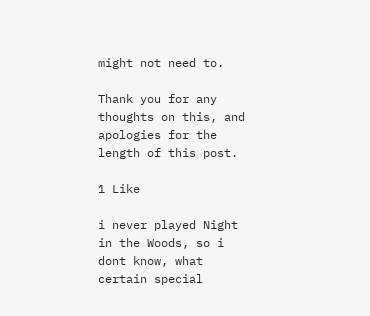might not need to.

Thank you for any thoughts on this, and apologies for the length of this post.

1 Like

i never played Night in the Woods, so i dont know, what certain special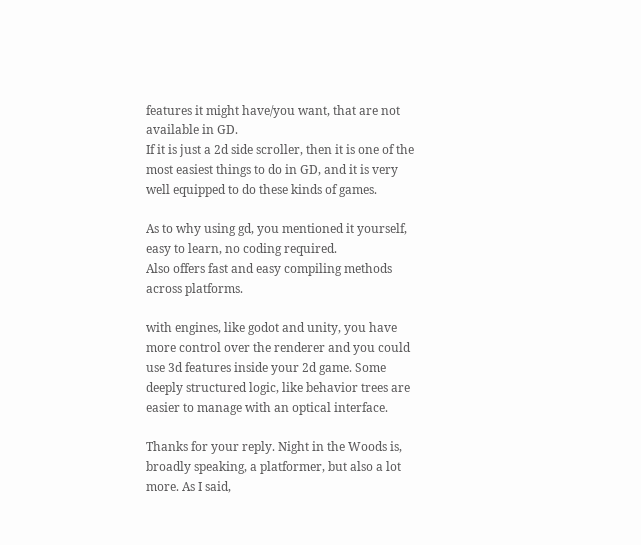features it might have/you want, that are not available in GD.
If it is just a 2d side scroller, then it is one of the most easiest things to do in GD, and it is very well equipped to do these kinds of games.

As to why using gd, you mentioned it yourself, easy to learn, no coding required.
Also offers fast and easy compiling methods across platforms.

with engines, like godot and unity, you have more control over the renderer and you could use 3d features inside your 2d game. Some deeply structured logic, like behavior trees are easier to manage with an optical interface.

Thanks for your reply. Night in the Woods is, broadly speaking, a platformer, but also a lot more. As I said,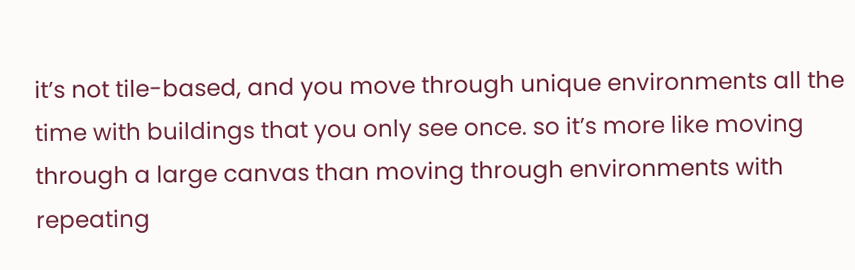it’s not tile-based, and you move through unique environments all the time with buildings that you only see once. so it’s more like moving through a large canvas than moving through environments with repeating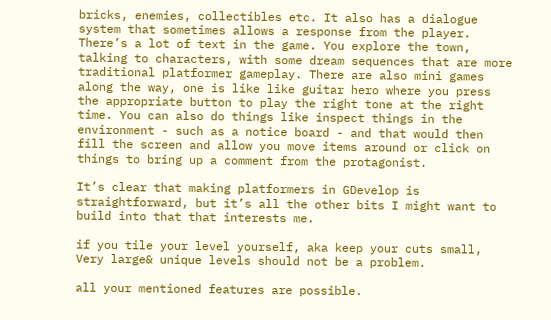bricks, enemies, collectibles etc. It also has a dialogue system that sometimes allows a response from the player. There’s a lot of text in the game. You explore the town, talking to characters, with some dream sequences that are more traditional platformer gameplay. There are also mini games along the way, one is like like guitar hero where you press the appropriate button to play the right tone at the right time. You can also do things like inspect things in the environment - such as a notice board - and that would then fill the screen and allow you move items around or click on things to bring up a comment from the protagonist.

It’s clear that making platformers in GDevelop is straightforward, but it’s all the other bits I might want to build into that that interests me.

if you tile your level yourself, aka keep your cuts small, Very large& unique levels should not be a problem.

all your mentioned features are possible.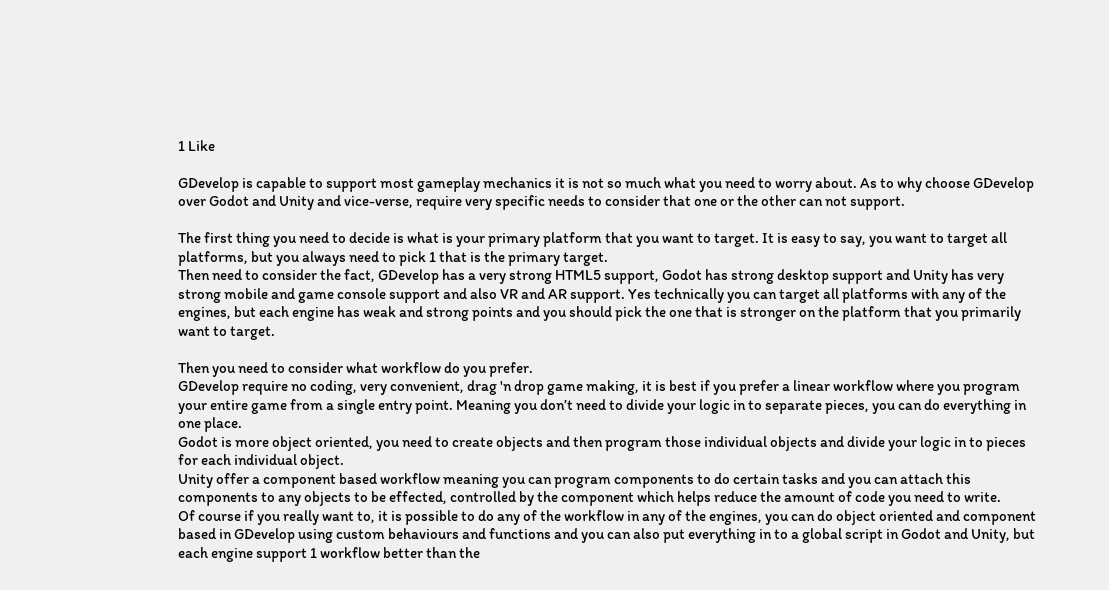1 Like

GDevelop is capable to support most gameplay mechanics it is not so much what you need to worry about. As to why choose GDevelop over Godot and Unity and vice-verse, require very specific needs to consider that one or the other can not support.

The first thing you need to decide is what is your primary platform that you want to target. It is easy to say, you want to target all platforms, but you always need to pick 1 that is the primary target.
Then need to consider the fact, GDevelop has a very strong HTML5 support, Godot has strong desktop support and Unity has very strong mobile and game console support and also VR and AR support. Yes technically you can target all platforms with any of the engines, but each engine has weak and strong points and you should pick the one that is stronger on the platform that you primarily want to target.

Then you need to consider what workflow do you prefer.
GDevelop require no coding, very convenient, drag 'n drop game making, it is best if you prefer a linear workflow where you program your entire game from a single entry point. Meaning you don’t need to divide your logic in to separate pieces, you can do everything in one place.
Godot is more object oriented, you need to create objects and then program those individual objects and divide your logic in to pieces for each individual object.
Unity offer a component based workflow meaning you can program components to do certain tasks and you can attach this components to any objects to be effected, controlled by the component which helps reduce the amount of code you need to write.
Of course if you really want to, it is possible to do any of the workflow in any of the engines, you can do object oriented and component based in GDevelop using custom behaviours and functions and you can also put everything in to a global script in Godot and Unity, but each engine support 1 workflow better than the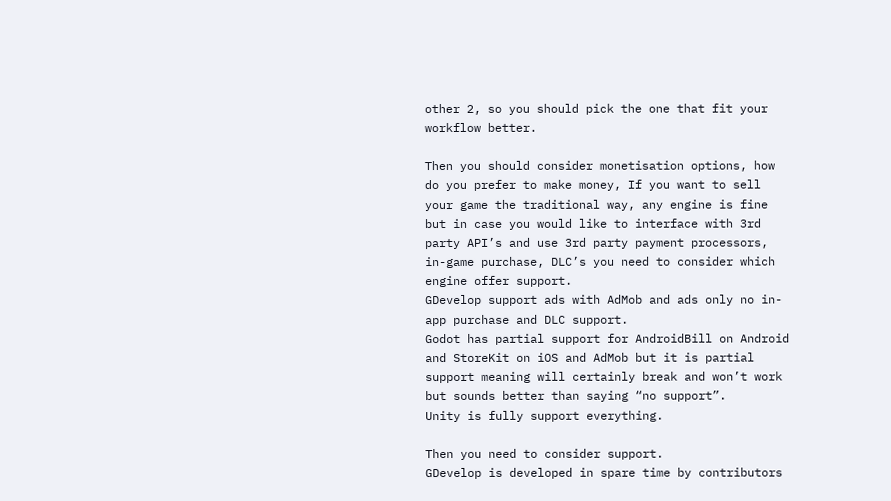other 2, so you should pick the one that fit your workflow better.

Then you should consider monetisation options, how do you prefer to make money, If you want to sell your game the traditional way, any engine is fine but in case you would like to interface with 3rd party API’s and use 3rd party payment processors, in-game purchase, DLC’s you need to consider which engine offer support.
GDevelop support ads with AdMob and ads only no in-app purchase and DLC support.
Godot has partial support for AndroidBill on Android and StoreKit on iOS and AdMob but it is partial support meaning will certainly break and won’t work but sounds better than saying “no support”.
Unity is fully support everything.

Then you need to consider support.
GDevelop is developed in spare time by contributors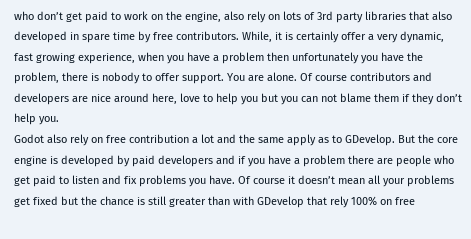who don’t get paid to work on the engine, also rely on lots of 3rd party libraries that also developed in spare time by free contributors. While, it is certainly offer a very dynamic, fast growing experience, when you have a problem then unfortunately you have the problem, there is nobody to offer support. You are alone. Of course contributors and developers are nice around here, love to help you but you can not blame them if they don’t help you.
Godot also rely on free contribution a lot and the same apply as to GDevelop. But the core engine is developed by paid developers and if you have a problem there are people who get paid to listen and fix problems you have. Of course it doesn’t mean all your problems get fixed but the chance is still greater than with GDevelop that rely 100% on free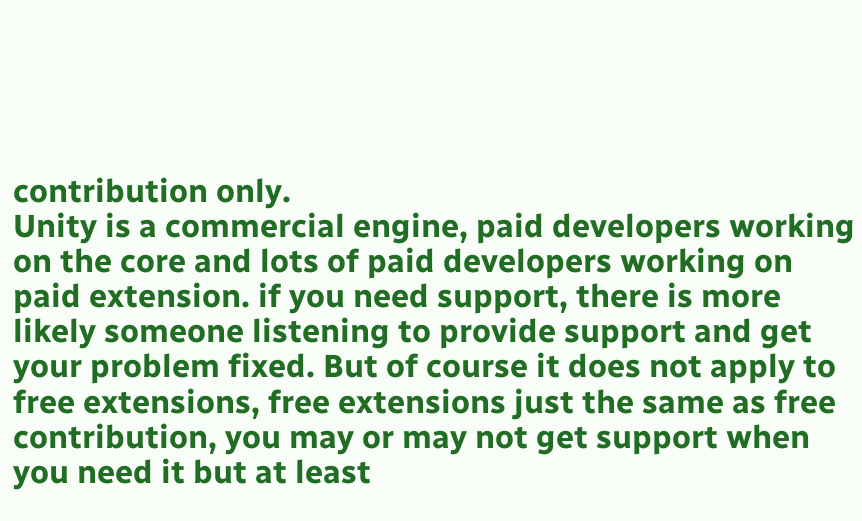contribution only.
Unity is a commercial engine, paid developers working on the core and lots of paid developers working on paid extension. if you need support, there is more likely someone listening to provide support and get your problem fixed. But of course it does not apply to free extensions, free extensions just the same as free contribution, you may or may not get support when you need it but at least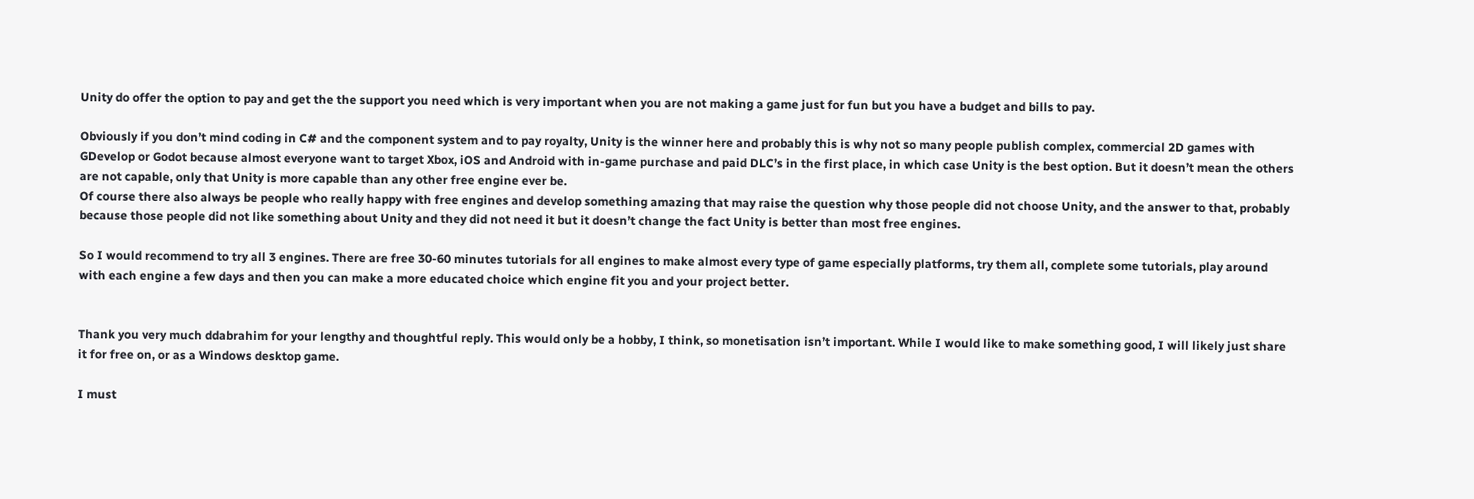Unity do offer the option to pay and get the the support you need which is very important when you are not making a game just for fun but you have a budget and bills to pay.

Obviously if you don’t mind coding in C# and the component system and to pay royalty, Unity is the winner here and probably this is why not so many people publish complex, commercial 2D games with GDevelop or Godot because almost everyone want to target Xbox, iOS and Android with in-game purchase and paid DLC’s in the first place, in which case Unity is the best option. But it doesn’t mean the others are not capable, only that Unity is more capable than any other free engine ever be.
Of course there also always be people who really happy with free engines and develop something amazing that may raise the question why those people did not choose Unity, and the answer to that, probably because those people did not like something about Unity and they did not need it but it doesn’t change the fact Unity is better than most free engines.

So I would recommend to try all 3 engines. There are free 30-60 minutes tutorials for all engines to make almost every type of game especially platforms, try them all, complete some tutorials, play around with each engine a few days and then you can make a more educated choice which engine fit you and your project better.


Thank you very much ddabrahim for your lengthy and thoughtful reply. This would only be a hobby, I think, so monetisation isn’t important. While I would like to make something good, I will likely just share it for free on, or as a Windows desktop game.

I must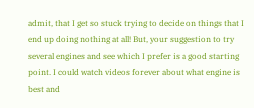admit, that I get so stuck trying to decide on things that I end up doing nothing at all! But, your suggestion to try several engines and see which I prefer is a good starting point. I could watch videos forever about what engine is best and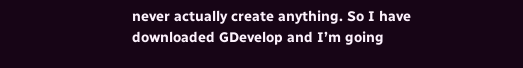never actually create anything. So I have downloaded GDevelop and I’m going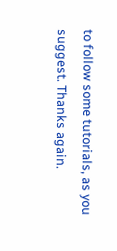to follow some tutorials, as you suggest. Thanks again.